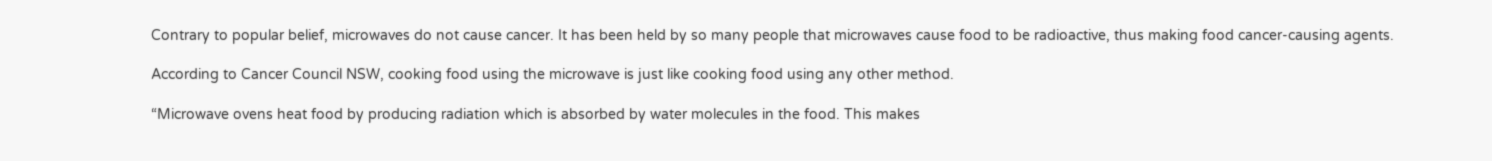Contrary to popular belief, microwaves do not cause cancer. It has been held by so many people that microwaves cause food to be radioactive, thus making food cancer-causing agents.

According to Cancer Council NSW, cooking food using the microwave is just like cooking food using any other method.

“Microwave ovens heat food by producing radiation which is absorbed by water molecules in the food. This makes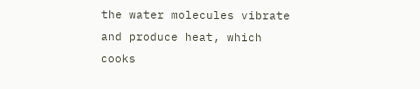the water molecules vibrate and produce heat, which cooks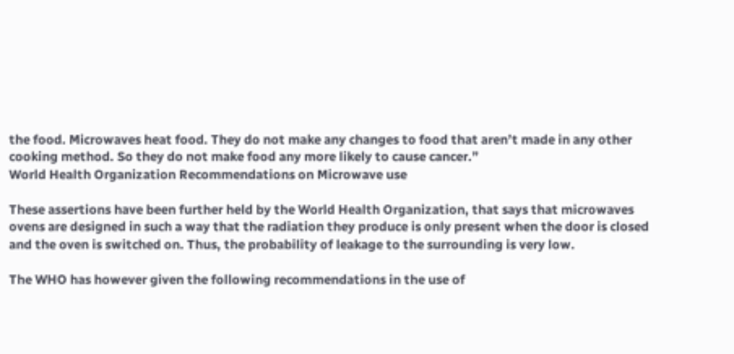the food. Microwaves heat food. They do not make any changes to food that aren’t made in any other cooking method. So they do not make food any more likely to cause cancer.”
World Health Organization Recommendations on Microwave use

These assertions have been further held by the World Health Organization, that says that microwaves ovens are designed in such a way that the radiation they produce is only present when the door is closed and the oven is switched on. Thus, the probability of leakage to the surrounding is very low.

The WHO has however given the following recommendations in the use of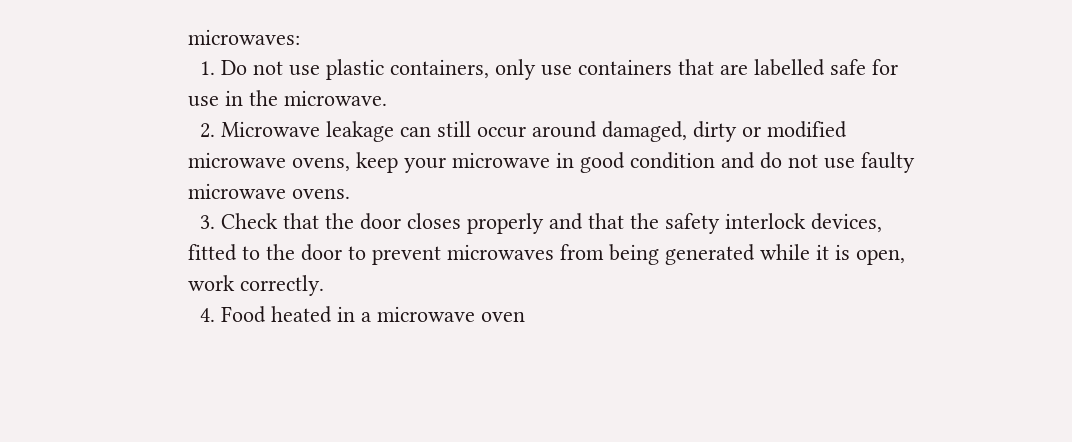microwaves:
  1. Do not use plastic containers, only use containers that are labelled safe for use in the microwave.
  2. Microwave leakage can still occur around damaged, dirty or modified microwave ovens, keep your microwave in good condition and do not use faulty microwave ovens.
  3. Check that the door closes properly and that the safety interlock devices, fitted to the door to prevent microwaves from being generated while it is open, work correctly.
  4. Food heated in a microwave oven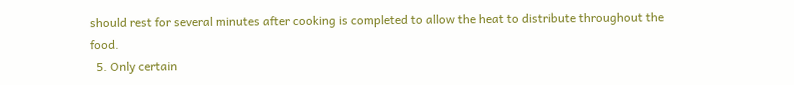should rest for several minutes after cooking is completed to allow the heat to distribute throughout the food.
  5. Only certain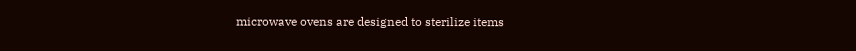microwave ovens are designed to sterilize items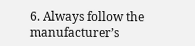6. Always follow the manufacturer’s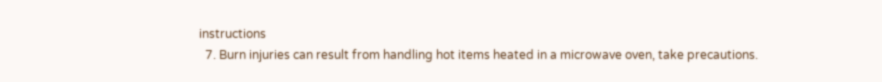instructions
  7. Burn injuries can result from handling hot items heated in a microwave oven, take precautions.